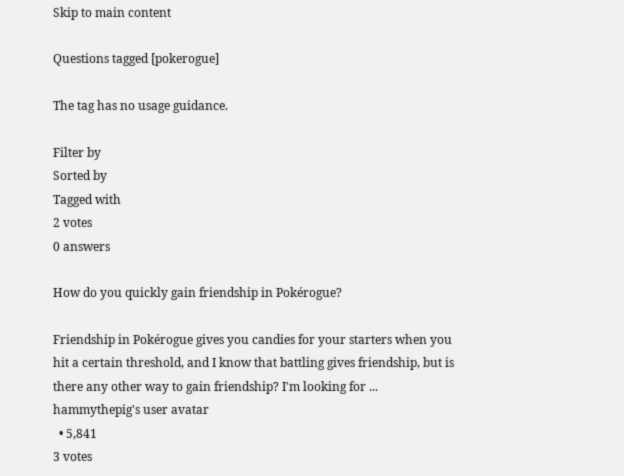Skip to main content

Questions tagged [pokerogue]

The tag has no usage guidance.

Filter by
Sorted by
Tagged with
2 votes
0 answers

How do you quickly gain friendship in Pokérogue?

Friendship in Pokérogue gives you candies for your starters when you hit a certain threshold, and I know that battling gives friendship, but is there any other way to gain friendship? I'm looking for ...
hammythepig's user avatar
  • 5,841
3 votes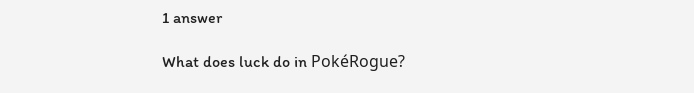1 answer

What does luck do in PokéRogue?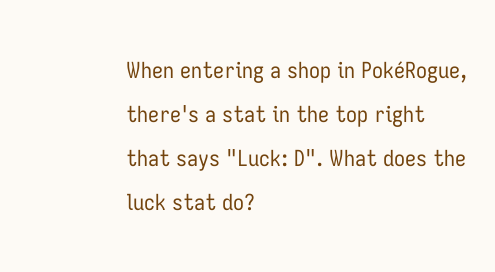When entering a shop in PokéRogue, there's a stat in the top right that says "Luck: D". What does the luck stat do?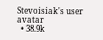Stevoisiak's user avatar
  • 38.9k